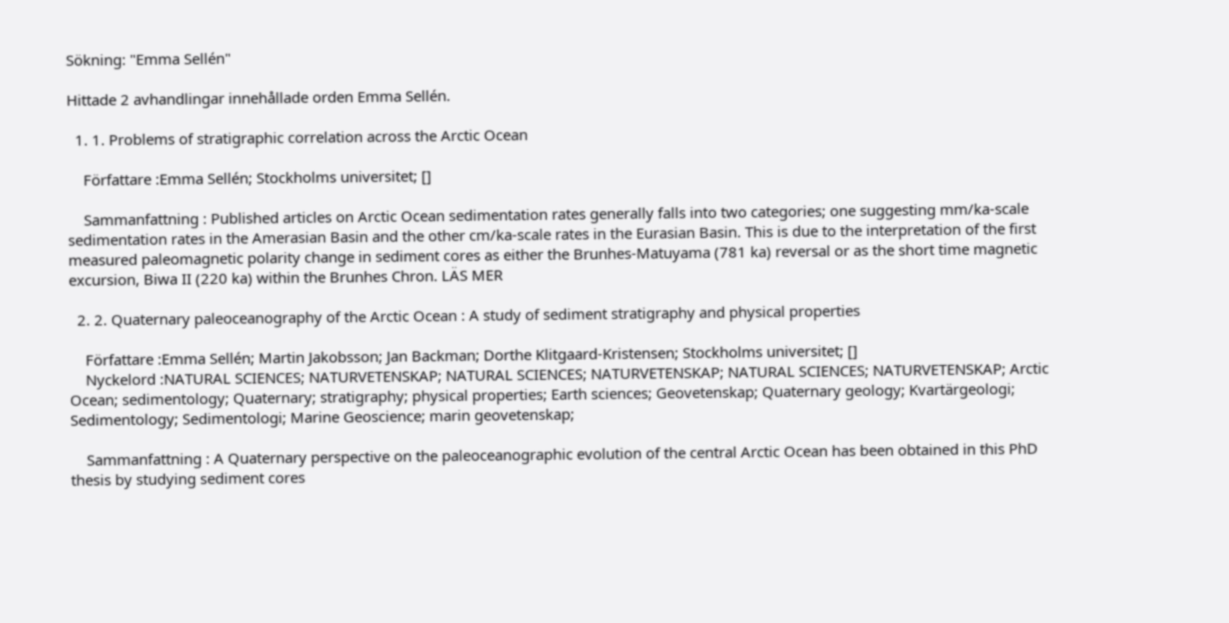Sökning: "Emma Sellén"

Hittade 2 avhandlingar innehållade orden Emma Sellén.

  1. 1. Problems of stratigraphic correlation across the Arctic Ocean

    Författare :Emma Sellén; Stockholms universitet; []

    Sammanfattning : Published articles on Arctic Ocean sedimentation rates generally falls into two categories; one suggesting mm/ka-scale sedimentation rates in the Amerasian Basin and the other cm/ka-scale rates in the Eurasian Basin. This is due to the interpretation of the first measured paleomagnetic polarity change in sediment cores as either the Brunhes-Matuyama (781 ka) reversal or as the short time magnetic excursion, Biwa II (220 ka) within the Brunhes Chron. LÄS MER

  2. 2. Quaternary paleoceanography of the Arctic Ocean : A study of sediment stratigraphy and physical properties

    Författare :Emma Sellén; Martin Jakobsson; Jan Backman; Dorthe Klitgaard-Kristensen; Stockholms universitet; []
    Nyckelord :NATURAL SCIENCES; NATURVETENSKAP; NATURAL SCIENCES; NATURVETENSKAP; NATURAL SCIENCES; NATURVETENSKAP; Arctic Ocean; sedimentology; Quaternary; stratigraphy; physical properties; Earth sciences; Geovetenskap; Quaternary geology; Kvartärgeologi; Sedimentology; Sedimentologi; Marine Geoscience; marin geovetenskap;

    Sammanfattning : A Quaternary perspective on the paleoceanographic evolution of the central Arctic Ocean has been obtained in this PhD thesis by studying sediment cores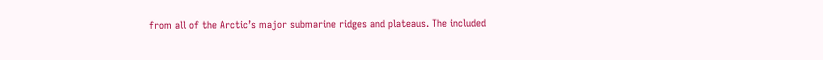from all of the Arctic’s major submarine ridges and plateaus. The included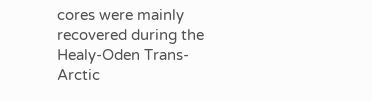cores were mainly recovered during the Healy-Oden Trans-Arctic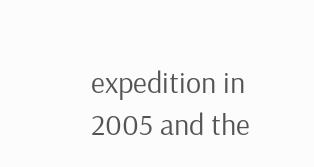expedition in 2005 and the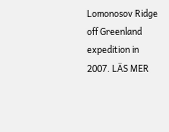Lomonosov Ridge off Greenland expedition in 2007. LÄS MER